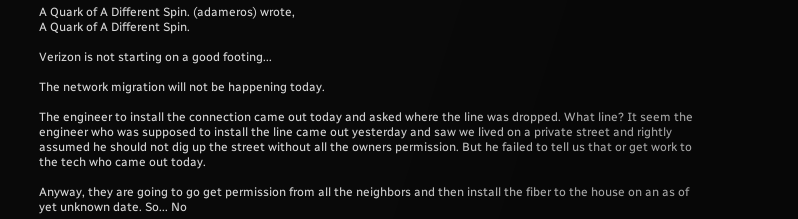A Quark of A Different Spin. (adameros) wrote,
A Quark of A Different Spin.

Verizon is not starting on a good footing...

The network migration will not be happening today.

The engineer to install the connection came out today and asked where the line was dropped. What line? It seem the engineer who was supposed to install the line came out yesterday and saw we lived on a private street and rightly assumed he should not dig up the street without all the owners permission. But he failed to tell us that or get work to the tech who came out today.

Anyway, they are going to go get permission from all the neighbors and then install the fiber to the house on an as of yet unknown date. So... No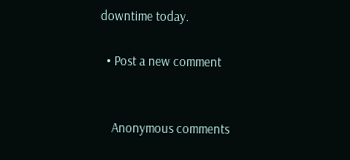downtime today.

  • Post a new comment


    Anonymous comments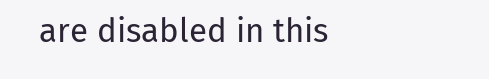are disabled in this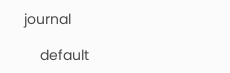journal

    default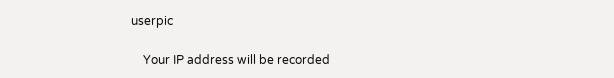userpic

    Your IP address will be recorded